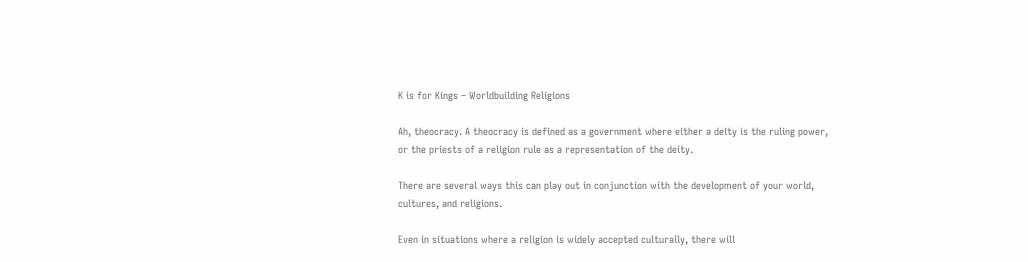K is for Kings – Worldbuilding Religions

Ah, theocracy. A theocracy is defined as a government where either a deity is the ruling power, or the priests of a religion rule as a representation of the deity.

There are several ways this can play out in conjunction with the development of your world, cultures, and religions.

Even in situations where a religion is widely accepted culturally, there will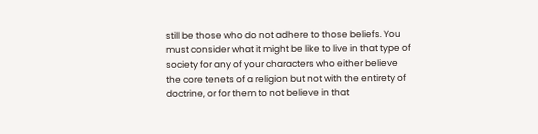still be those who do not adhere to those beliefs. You must consider what it might be like to live in that type of society for any of your characters who either believe the core tenets of a religion but not with the entirety of doctrine, or for them to not believe in that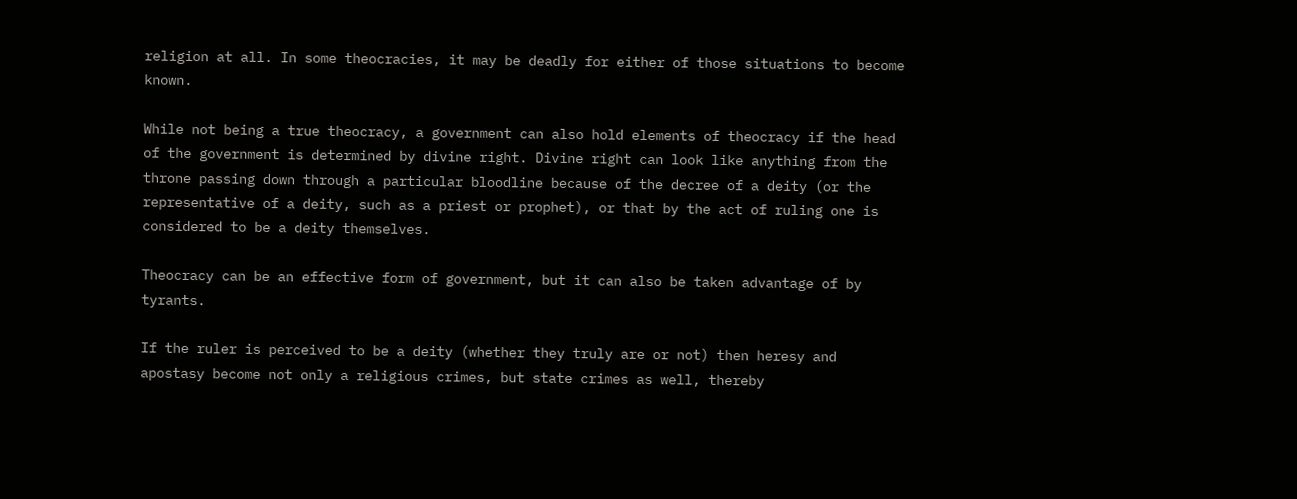religion at all. In some theocracies, it may be deadly for either of those situations to become known.

While not being a true theocracy, a government can also hold elements of theocracy if the head of the government is determined by divine right. Divine right can look like anything from the throne passing down through a particular bloodline because of the decree of a deity (or the representative of a deity, such as a priest or prophet), or that by the act of ruling one is considered to be a deity themselves.

Theocracy can be an effective form of government, but it can also be taken advantage of by tyrants.

If the ruler is perceived to be a deity (whether they truly are or not) then heresy and apostasy become not only a religious crimes, but state crimes as well, thereby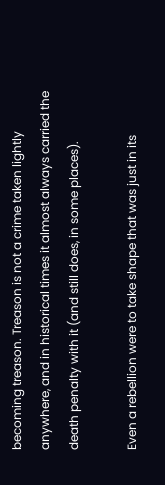becoming treason. Treason is not a crime taken lightly anywhere, and in historical times it almost always carried the death penalty with it (and still does, in some places).

Even a rebellion were to take shape that was just in its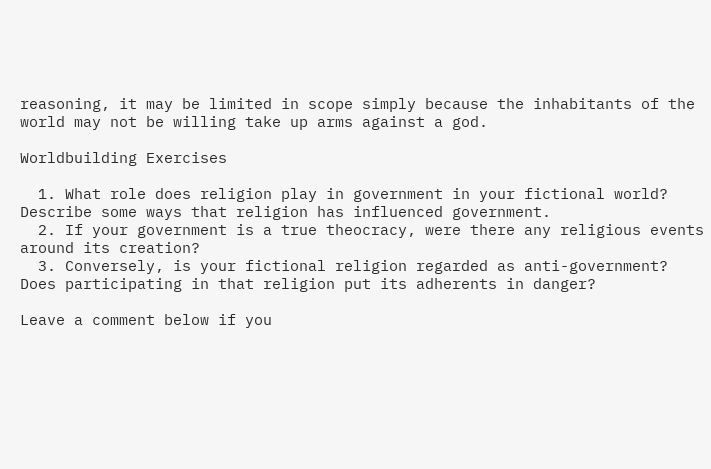reasoning, it may be limited in scope simply because the inhabitants of the world may not be willing take up arms against a god.

Worldbuilding Exercises

  1. What role does religion play in government in your fictional world? Describe some ways that religion has influenced government.
  2. If your government is a true theocracy, were there any religious events around its creation?
  3. Conversely, is your fictional religion regarded as anti-government? Does participating in that religion put its adherents in danger?

Leave a comment below if you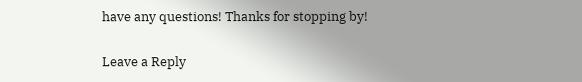have any questions! Thanks for stopping by!

Leave a Reply